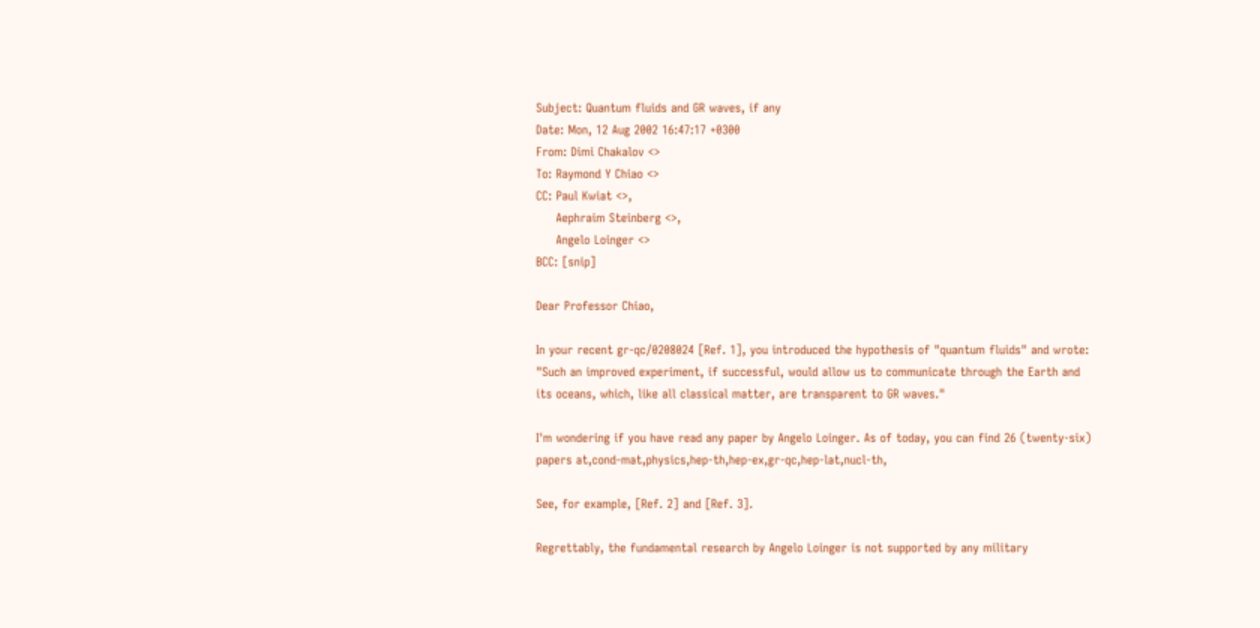Subject: Quantum fluids and GR waves, if any
Date: Mon, 12 Aug 2002 16:47:17 +0300
From: Dimi Chakalov <>
To: Raymond Y Chiao <>
CC: Paul Kwiat <>,
     Aephraim Steinberg <>,
     Angelo Loinger <>
BCC: [snip]

Dear Professor Chiao,

In your recent gr-qc/0208024 [Ref. 1], you introduced the hypothesis of "quantum fluids" and wrote: "Such an improved experiment, if successful, would allow us to communicate through the Earth and its oceans, which, like all classical matter, are transparent to GR waves."

I'm wondering if you have read any paper by Angelo Loinger. As of today, you can find 26 (twenty-six) papers at,cond-mat,physics,hep-th,hep-ex,gr-qc,hep-lat,nucl-th,

See, for example, [Ref. 2] and [Ref. 3].

Regrettably, the fundamental research by Angelo Loinger is not supported by any military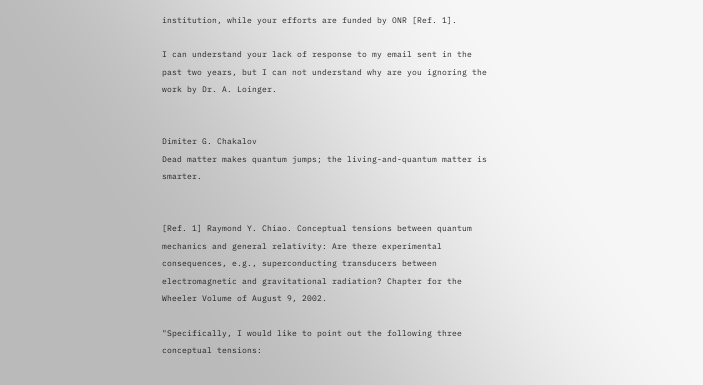institution, while your efforts are funded by ONR [Ref. 1].

I can understand your lack of response to my email sent in the past two years, but I can not understand why are you ignoring the work by Dr. A. Loinger.


Dimiter G. Chakalov
Dead matter makes quantum jumps; the living-and-quantum matter is smarter.


[Ref. 1] Raymond Y. Chiao. Conceptual tensions between quantum mechanics and general relativity: Are there experimental consequences, e.g., superconducting transducers between electromagnetic and gravitational radiation? Chapter for the Wheeler Volume of August 9, 2002.

"Specifically, I would like to point out the following three conceptual tensions: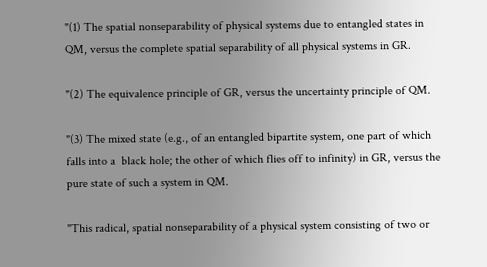"(1) The spatial nonseparability of physical systems due to entangled states in QM, versus the complete spatial separability of all physical systems in GR.

"(2) The equivalence principle of GR, versus the uncertainty principle of QM.

"(3) The mixed state (e.g., of an entangled bipartite system, one part of which falls into a  black hole; the other of which flies off to infinity) in GR, versus the pure state of such a system in QM.

"This radical, spatial nonseparability of a physical system consisting of two or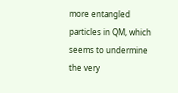more entangled particles in QM, which seems to undermine the very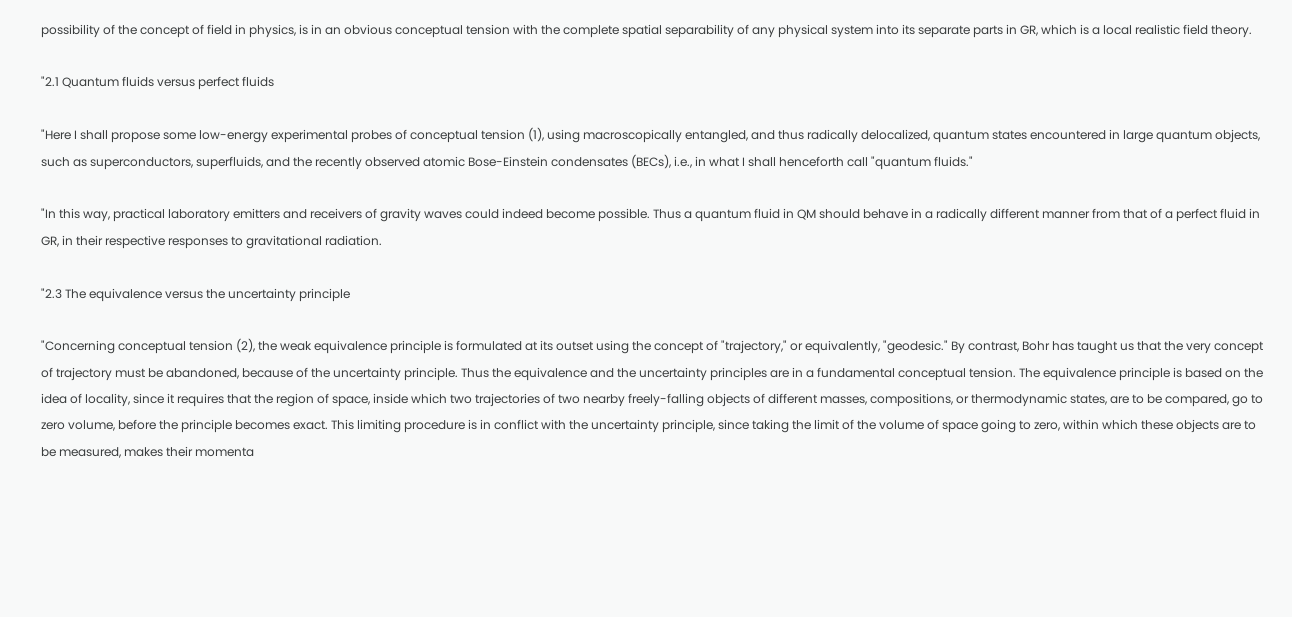possibility of the concept of field in physics, is in an obvious conceptual tension with the complete spatial separability of any physical system into its separate parts in GR, which is a local realistic field theory.

"2.1 Quantum fluids versus perfect fluids

"Here I shall propose some low-energy experimental probes of conceptual tension (1), using macroscopically entangled, and thus radically delocalized, quantum states encountered in large quantum objects, such as superconductors, superfluids, and the recently observed atomic Bose-Einstein condensates (BECs), i.e., in what I shall henceforth call "quantum fluids."

"In this way, practical laboratory emitters and receivers of gravity waves could indeed become possible. Thus a quantum fluid in QM should behave in a radically different manner from that of a perfect fluid in GR, in their respective responses to gravitational radiation.

"2.3 The equivalence versus the uncertainty principle

"Concerning conceptual tension (2), the weak equivalence principle is formulated at its outset using the concept of "trajectory," or equivalently, "geodesic." By contrast, Bohr has taught us that the very concept of trajectory must be abandoned, because of the uncertainty principle. Thus the equivalence and the uncertainty principles are in a fundamental conceptual tension. The equivalence principle is based on the idea of locality, since it requires that the region of space, inside which two trajectories of two nearby freely-falling objects of different masses, compositions, or thermodynamic states, are to be compared, go to zero volume, before the principle becomes exact. This limiting procedure is in conflict with the uncertainty principle, since taking the limit of the volume of space going to zero, within which these objects are to be measured, makes their momenta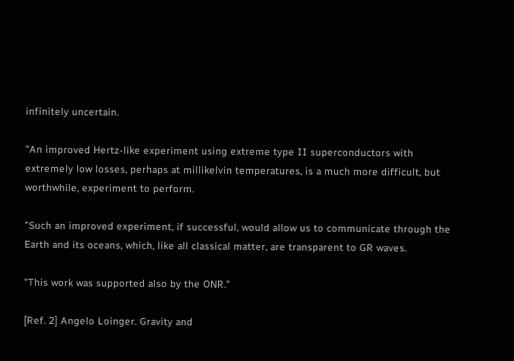infinitely uncertain.

"An improved Hertz-like experiment using extreme type II superconductors with extremely low losses, perhaps at millikelvin temperatures, is a much more difficult, but worthwhile, experiment to perform.

"Such an improved experiment, if successful, would allow us to communicate through the Earth and its oceans, which, like all classical matter, are transparent to GR waves.

"This work was supported also by the ONR."

[Ref. 2] Angelo Loinger. Gravity and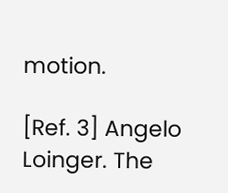motion.

[Ref. 3] Angelo Loinger. The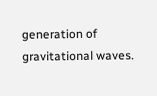generation of gravitational waves.